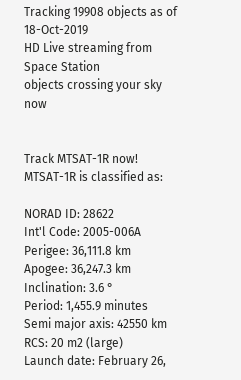Tracking 19908 objects as of 18-Oct-2019
HD Live streaming from Space Station
objects crossing your sky now


Track MTSAT-1R now!
MTSAT-1R is classified as:

NORAD ID: 28622
Int'l Code: 2005-006A
Perigee: 36,111.8 km
Apogee: 36,247.3 km
Inclination: 3.6 °
Period: 1,455.9 minutes
Semi major axis: 42550 km
RCS: 20 m2 (large)
Launch date: February 26,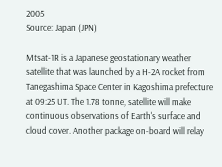2005
Source: Japan (JPN)

Mtsat-1R is a Japanese geostationary weather satellite that was launched by a H-2A rocket from Tanegashima Space Center in Kagoshima prefecture at 09:25 UT. The 1.78 tonne, satellite will make continuous observations of Earth's surface and cloud cover. Another package on-board will relay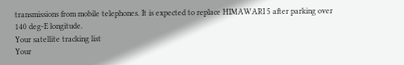transmissions from mobile telephones. It is expected to replace HIMAWARI 5 after parking over 140 deg-E longitude.
Your satellite tracking list
Your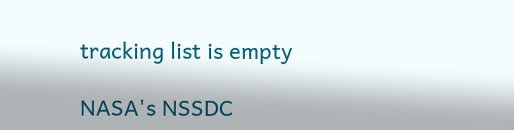tracking list is empty

NASA's NSSDC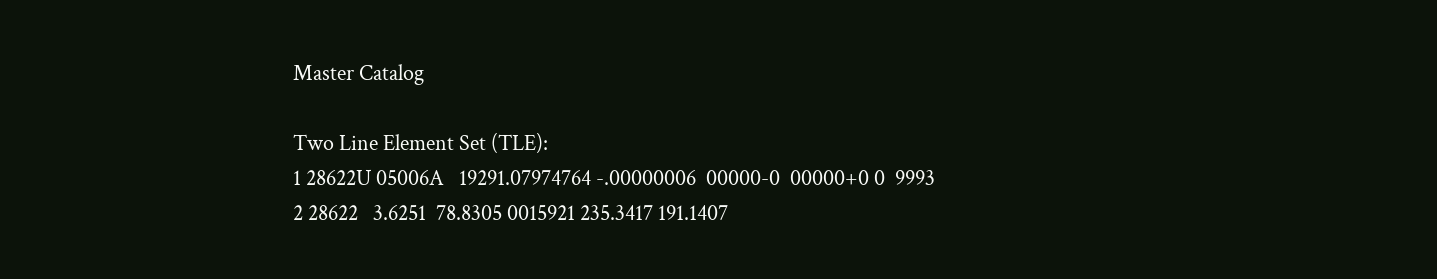Master Catalog

Two Line Element Set (TLE):
1 28622U 05006A   19291.07974764 -.00000006  00000-0  00000+0 0  9993
2 28622   3.6251  78.8305 0015921 235.3417 191.1407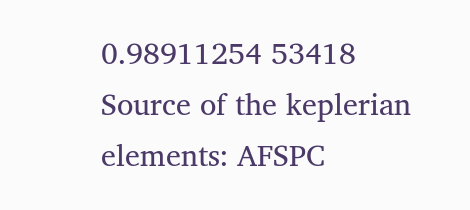0.98911254 53418
Source of the keplerian elements: AFSPC